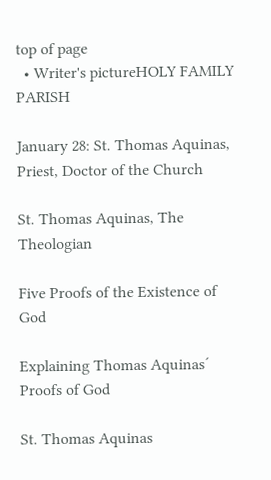top of page
  • Writer's pictureHOLY FAMILY PARISH

January 28: St. Thomas Aquinas, Priest, Doctor of the Church

St. Thomas Aquinas, The Theologian

Five Proofs of the Existence of God

Explaining Thomas Aquinas´ Proofs of God

St. Thomas Aquinas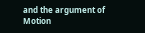and the argument of Motion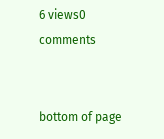6 views0 comments


bottom of page